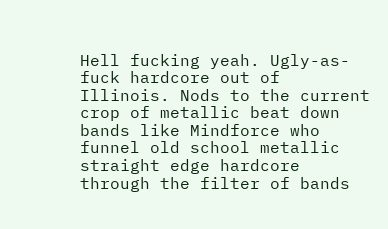Hell fucking yeah. Ugly-as-fuck hardcore out of Illinois. Nods to the current crop of metallic beat down bands like Mindforce who funnel old school metallic straight edge hardcore through the filter of bands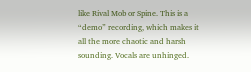like Rival Mob or Spine. This is a “demo” recording, which makes it all the more chaotic and harsh sounding. Vocals are unhinged.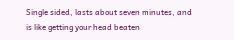Single sided, lasts about seven minutes, and is like getting your head beaten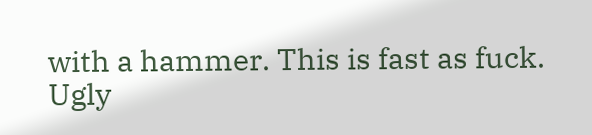with a hammer. This is fast as fuck. Ugly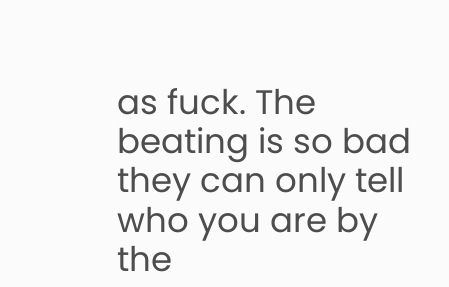as fuck. The beating is so bad they can only tell who you are by the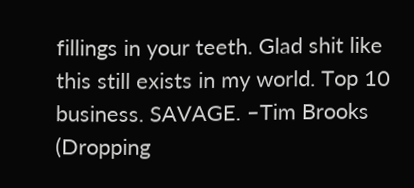fillings in your teeth. Glad shit like this still exists in my world. Top 10 business. SAVAGE. –Tim Brooks (Dropping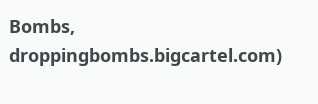Bombs, droppingbombs.bigcartel.com)